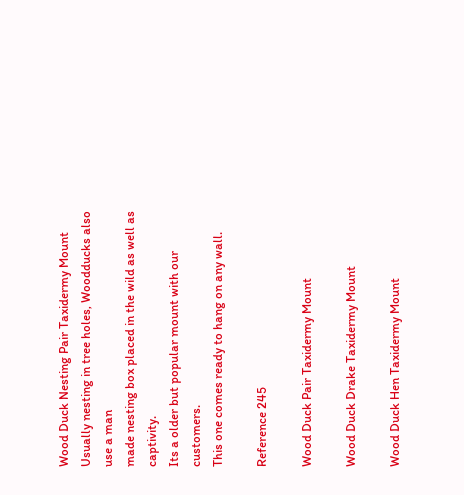Wood Duck Nesting Pair Taxidermy Mount
Usually nesting in tree holes, Woodducks also use a man
made nesting box placed in the wild as well as captivity.
Its a older but popular mount with our customers.
This one comes ready to hang on any wall.

Reference 245

Wood Duck Pair Taxidermy Mount

Wood Duck Drake Taxidermy Mount

Wood Duck Hen Taxidermy Mount